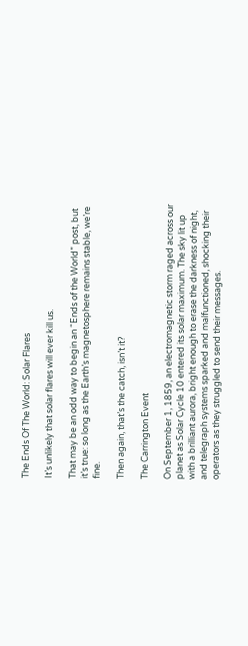The Ends Of The World: Solar Flares

It’s unlikely that solar flares will ever kill us.

That may be an odd way to begin an “Ends of the World” post, but it’s true: so long as the Earth’s magnetosphere remains stable, we’re fine.

Then again, that’s the catch, isn’t it?

The Carrington Event

On September 1, 1859, an electromagnetic storm raged across our planet as Solar Cycle 10 entered its solar maximum. The sky lit up with a brilliant aurora, bright enough to erase the darkness of night, and telegraph systems sparked and malfunctioned, shocking their operators as they struggled to send their messages.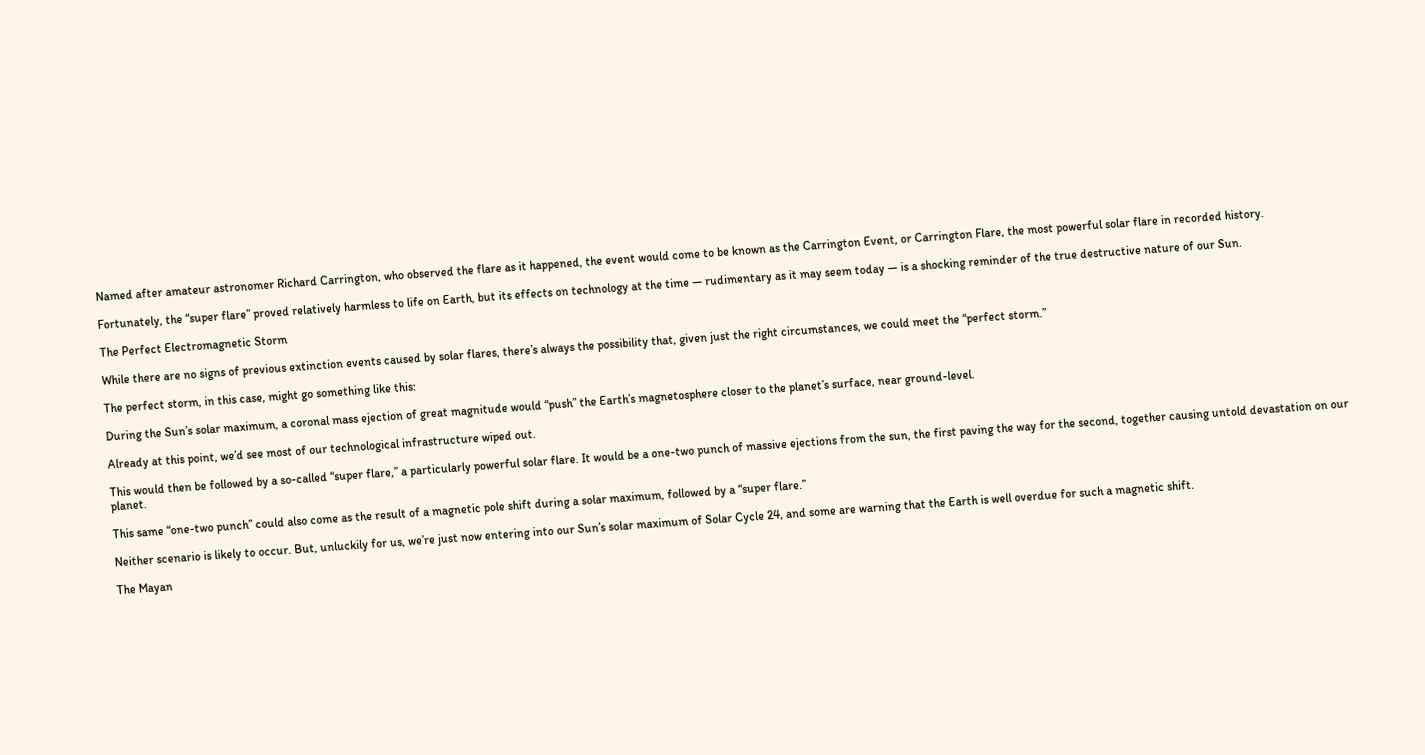Named after amateur astronomer Richard Carrington, who observed the flare as it happened, the event would come to be known as the Carrington Event, or Carrington Flare, the most powerful solar flare in recorded history.

Fortunately, the “super flare” proved relatively harmless to life on Earth, but its effects on technology at the time — rudimentary as it may seem today — is a shocking reminder of the true destructive nature of our Sun.

The Perfect Electromagnetic Storm

While there are no signs of previous extinction events caused by solar flares, there’s always the possibility that, given just the right circumstances, we could meet the “perfect storm.”

The perfect storm, in this case, might go something like this:

During the Sun’s solar maximum, a coronal mass ejection of great magnitude would “push” the Earth’s magnetosphere closer to the planet’s surface, near ground-level.

Already at this point, we’d see most of our technological infrastructure wiped out.

This would then be followed by a so-called “super flare,” a particularly powerful solar flare. It would be a one-two punch of massive ejections from the sun, the first paving the way for the second, together causing untold devastation on our planet.

This same “one-two punch” could also come as the result of a magnetic pole shift during a solar maximum, followed by a “super flare.”

Neither scenario is likely to occur. But, unluckily for us, we’re just now entering into our Sun’s solar maximum of Solar Cycle 24, and some are warning that the Earth is well overdue for such a magnetic shift.

The Mayan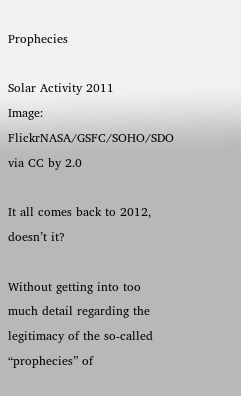Prophecies

Solar Activity 2011
Image: FlickrNASA/GSFC/SOHO/SDO via CC by 2.0

It all comes back to 2012, doesn’t it?

Without getting into too much detail regarding the legitimacy of the so-called “prophecies” of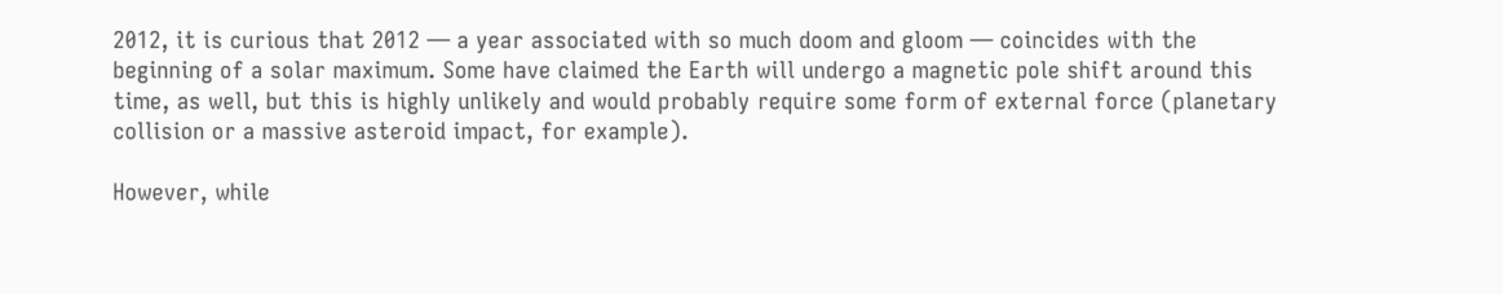2012, it is curious that 2012 — a year associated with so much doom and gloom — coincides with the beginning of a solar maximum. Some have claimed the Earth will undergo a magnetic pole shift around this time, as well, but this is highly unlikely and would probably require some form of external force (planetary collision or a massive asteroid impact, for example).

However, while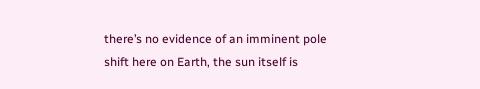there’s no evidence of an imminent pole shift here on Earth, the sun itself is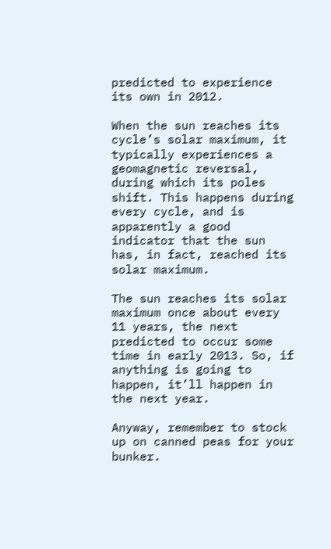predicted to experience its own in 2012.

When the sun reaches its cycle’s solar maximum, it typically experiences a geomagnetic reversal, during which its poles shift. This happens during every cycle, and is apparently a good indicator that the sun has, in fact, reached its solar maximum.

The sun reaches its solar maximum once about every 11 years, the next predicted to occur some time in early 2013. So, if anything is going to happen, it’ll happen in the next year.

Anyway, remember to stock up on canned peas for your bunker.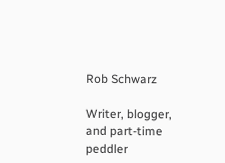Rob Schwarz

Writer, blogger, and part-time peddler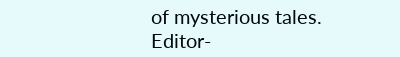of mysterious tales. Editor-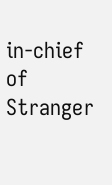in-chief of Stranger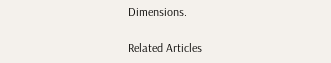Dimensions.

Related Articles